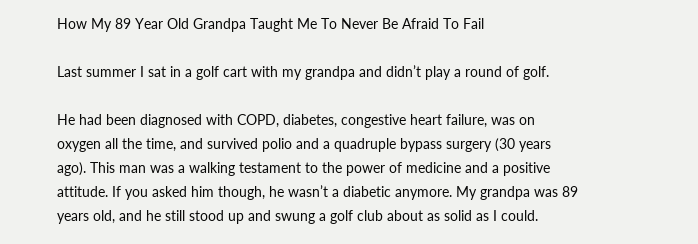How My 89 Year Old Grandpa Taught Me To Never Be Afraid To Fail

Last summer I sat in a golf cart with my grandpa and didn’t play a round of golf.

He had been diagnosed with COPD, diabetes, congestive heart failure, was on oxygen all the time, and survived polio and a quadruple bypass surgery (30 years ago). This man was a walking testament to the power of medicine and a positive attitude. If you asked him though, he wasn’t a diabetic anymore. My grandpa was 89 years old, and he still stood up and swung a golf club about as solid as I could.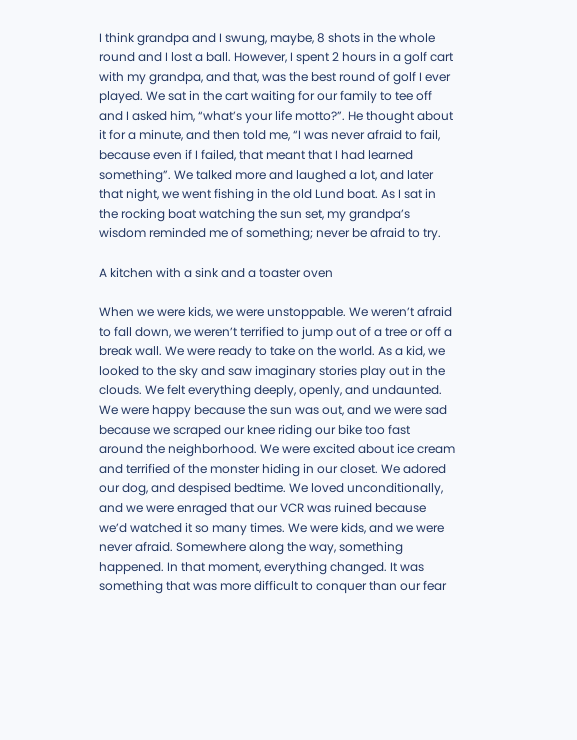I think grandpa and I swung, maybe, 8 shots in the whole round and I lost a ball. However, I spent 2 hours in a golf cart with my grandpa, and that, was the best round of golf I ever played. We sat in the cart waiting for our family to tee off and I asked him, “what’s your life motto?”. He thought about it for a minute, and then told me, “I was never afraid to fail, because even if I failed, that meant that I had learned something”. We talked more and laughed a lot, and later that night, we went fishing in the old Lund boat. As I sat in the rocking boat watching the sun set, my grandpa’s wisdom reminded me of something; never be afraid to try.

A kitchen with a sink and a toaster oven

When we were kids, we were unstoppable. We weren’t afraid to fall down, we weren’t terrified to jump out of a tree or off a break wall. We were ready to take on the world. As a kid, we looked to the sky and saw imaginary stories play out in the clouds. We felt everything deeply, openly, and undaunted. We were happy because the sun was out, and we were sad because we scraped our knee riding our bike too fast around the neighborhood. We were excited about ice cream and terrified of the monster hiding in our closet. We adored our dog, and despised bedtime. We loved unconditionally, and we were enraged that our VCR was ruined because we’d watched it so many times. We were kids, and we were never afraid. Somewhere along the way, something happened. In that moment, everything changed. It was something that was more difficult to conquer than our fear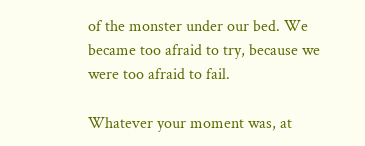of the monster under our bed. We became too afraid to try, because we were too afraid to fail.

Whatever your moment was, at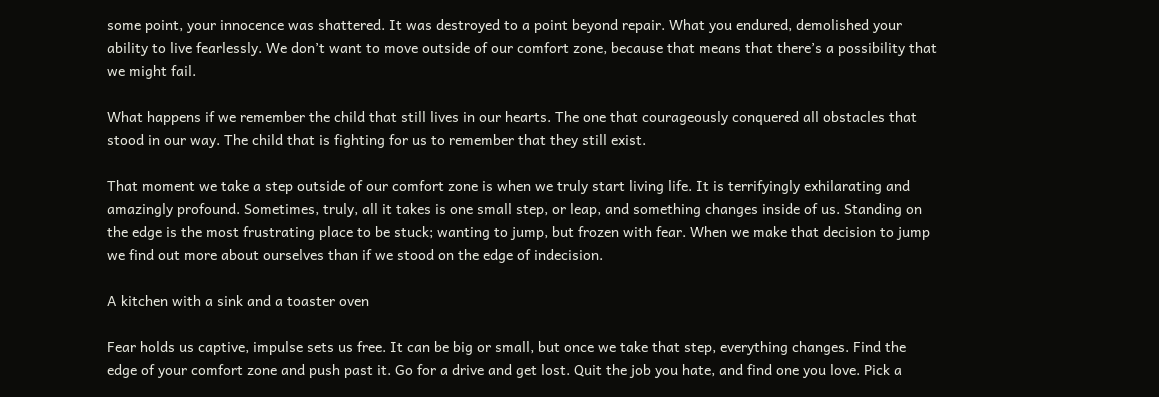some point, your innocence was shattered. It was destroyed to a point beyond repair. What you endured, demolished your ability to live fearlessly. We don’t want to move outside of our comfort zone, because that means that there’s a possibility that we might fail.

What happens if we remember the child that still lives in our hearts. The one that courageously conquered all obstacles that stood in our way. The child that is fighting for us to remember that they still exist.

That moment we take a step outside of our comfort zone is when we truly start living life. It is terrifyingly exhilarating and amazingly profound. Sometimes, truly, all it takes is one small step, or leap, and something changes inside of us. Standing on the edge is the most frustrating place to be stuck; wanting to jump, but frozen with fear. When we make that decision to jump we find out more about ourselves than if we stood on the edge of indecision.

A kitchen with a sink and a toaster oven

Fear holds us captive, impulse sets us free. It can be big or small, but once we take that step, everything changes. Find the edge of your comfort zone and push past it. Go for a drive and get lost. Quit the job you hate, and find one you love. Pick a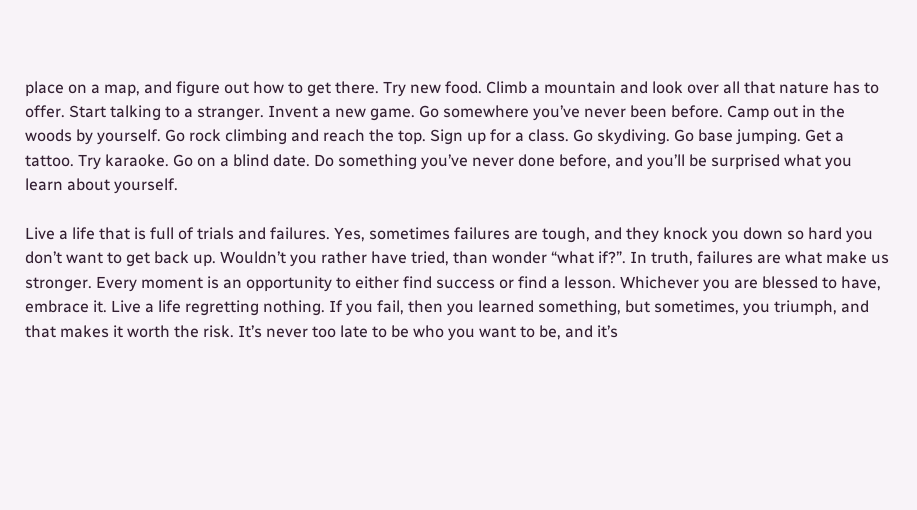place on a map, and figure out how to get there. Try new food. Climb a mountain and look over all that nature has to offer. Start talking to a stranger. Invent a new game. Go somewhere you’ve never been before. Camp out in the woods by yourself. Go rock climbing and reach the top. Sign up for a class. Go skydiving. Go base jumping. Get a tattoo. Try karaoke. Go on a blind date. Do something you’ve never done before, and you’ll be surprised what you learn about yourself.

Live a life that is full of trials and failures. Yes, sometimes failures are tough, and they knock you down so hard you don’t want to get back up. Wouldn’t you rather have tried, than wonder “what if?”. In truth, failures are what make us stronger. Every moment is an opportunity to either find success or find a lesson. Whichever you are blessed to have, embrace it. Live a life regretting nothing. If you fail, then you learned something, but sometimes, you triumph, and that makes it worth the risk. It’s never too late to be who you want to be, and it’s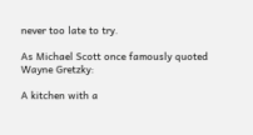never too late to try.

As Michael Scott once famously quoted Wayne Gretzky:

A kitchen with a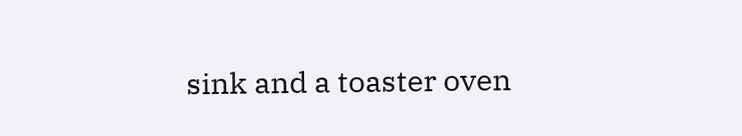sink and a toaster oven